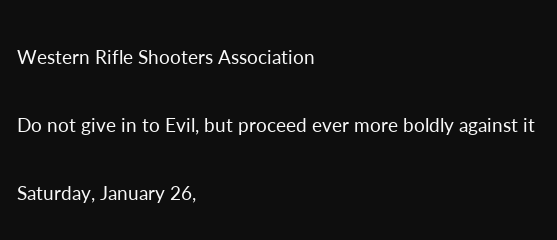Western Rifle Shooters Association

Do not give in to Evil, but proceed ever more boldly against it

Saturday, January 26,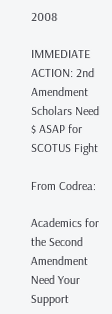2008

IMMEDIATE ACTION: 2nd Amendment Scholars Need $ ASAP for SCOTUS Fight

From Codrea:

Academics for the Second Amendment Need Your Support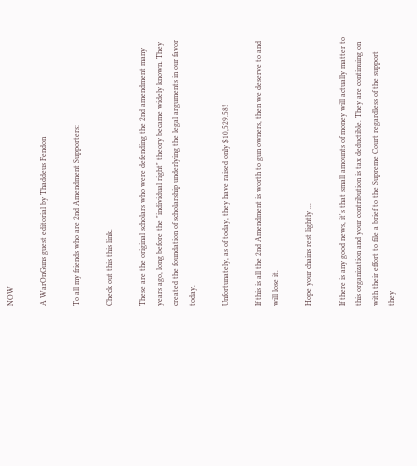NOW

A WarOnGuns guest editorial by Thaddeus Fendon

To all my friends who are 2nd Amendment Supporters:

Check out this this link.

These are the original scholars who were defending the 2nd amendment many years ago, long before the "individual right" theory became widely known. They created the foundation of scholarship underlying the legal arguments in our favor today.

Unfortunately, as of today, they have raised only $10,529.58!

If this is all the 2nd Amendment is worth to gun owners, then we deserve to and will lose it.

Hope your chains rest lightly ...

If there is any good news, it's that small amounts of money will actually matter to this organization and your contribution is tax deductible. They are continuing on with their effort to file a brief to the Supreme Court regardless of the support they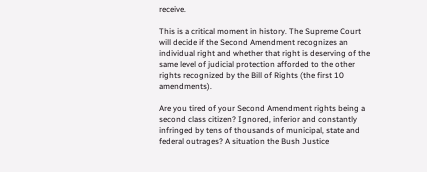receive.

This is a critical moment in history. The Supreme Court will decide if the Second Amendment recognizes an individual right and whether that right is deserving of the same level of judicial protection afforded to the other rights recognized by the Bill of Rights (the first 10 amendments).

Are you tired of your Second Amendment rights being a second class citizen? Ignored, inferior and constantly infringed by tens of thousands of municipal, state and federal outrages? A situation the Bush Justice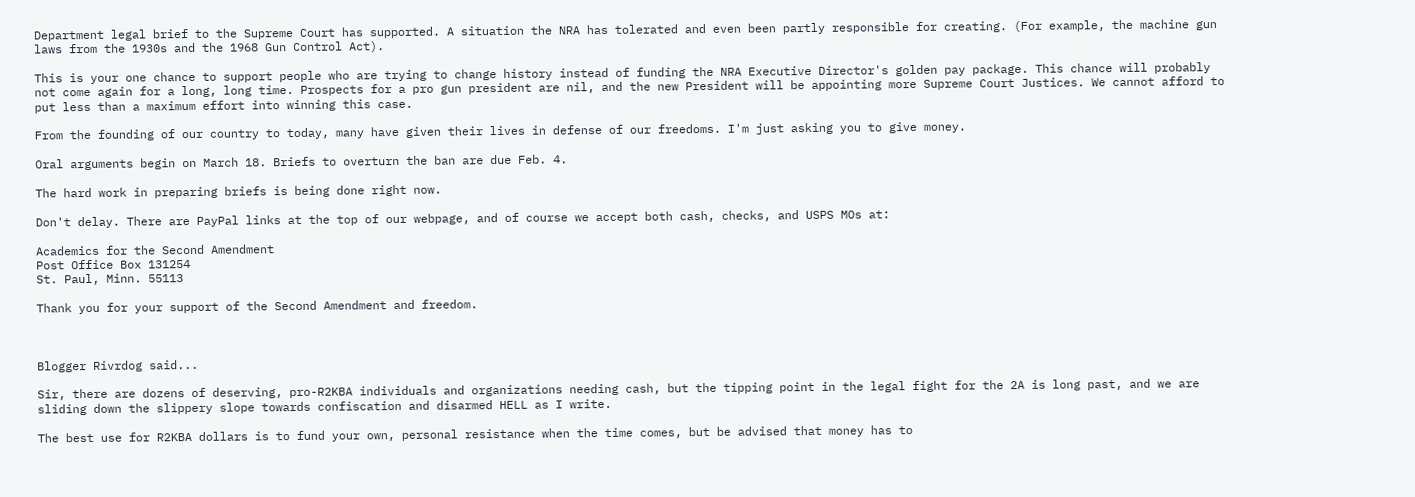Department legal brief to the Supreme Court has supported. A situation the NRA has tolerated and even been partly responsible for creating. (For example, the machine gun laws from the 1930s and the 1968 Gun Control Act).

This is your one chance to support people who are trying to change history instead of funding the NRA Executive Director's golden pay package. This chance will probably not come again for a long, long time. Prospects for a pro gun president are nil, and the new President will be appointing more Supreme Court Justices. We cannot afford to put less than a maximum effort into winning this case.

From the founding of our country to today, many have given their lives in defense of our freedoms. I'm just asking you to give money.

Oral arguments begin on March 18. Briefs to overturn the ban are due Feb. 4.

The hard work in preparing briefs is being done right now.

Don't delay. There are PayPal links at the top of our webpage, and of course we accept both cash, checks, and USPS MOs at:

Academics for the Second Amendment
Post Office Box 131254
St. Paul, Minn. 55113

Thank you for your support of the Second Amendment and freedom.



Blogger Rivrdog said...

Sir, there are dozens of deserving, pro-R2KBA individuals and organizations needing cash, but the tipping point in the legal fight for the 2A is long past, and we are sliding down the slippery slope towards confiscation and disarmed HELL as I write.

The best use for R2KBA dollars is to fund your own, personal resistance when the time comes, but be advised that money has to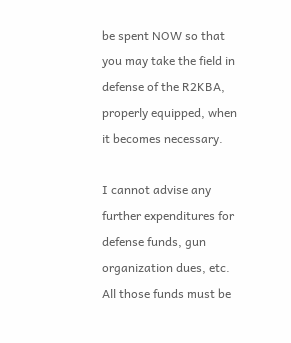be spent NOW so that you may take the field in defense of the R2KBA, properly equipped, when it becomes necessary.

I cannot advise any further expenditures for defense funds, gun organization dues, etc. All those funds must be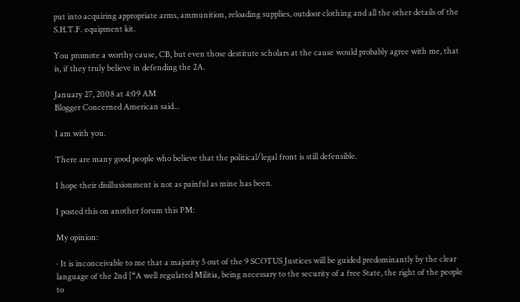put into acquiring appropriate arms, ammunition, reloading supplies, outdoor clothing and all the other details of the S.H.T.F. equipment kit.

You promote a worthy cause, CB, but even those destitute scholars at the cause would probably agree with me, that is, if they truly believe in defending the 2A.

January 27, 2008 at 4:09 AM
Blogger Concerned American said...

I am with you.

There are many good people who believe that the political/legal front is still defensible.

I hope their disillusionment is not as painful as mine has been.

I posted this on another forum this PM:

My opinion:

· It is inconceivable to me that a majority 5 out of the 9 SCOTUS Justices will be guided predominantly by the clear language of the 2nd [“A well regulated Militia, being necessary to the security of a free State, the right of the people to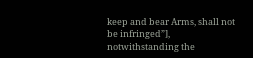keep and bear Arms, shall not be infringed”], notwithstanding the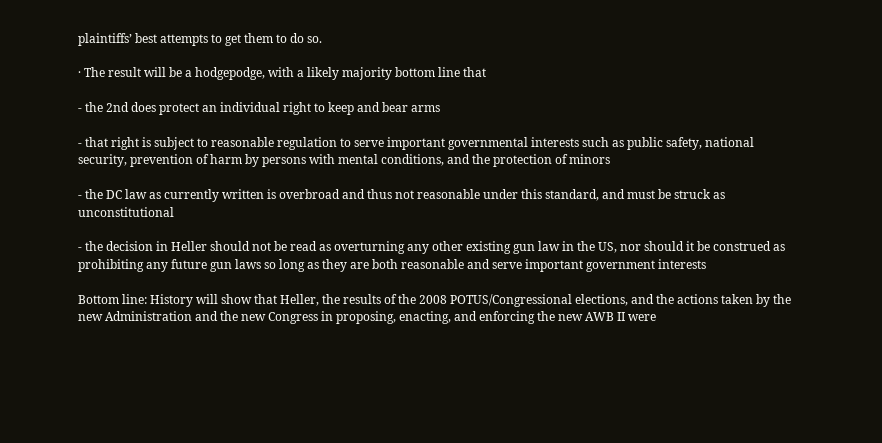plaintiffs’ best attempts to get them to do so.

· The result will be a hodgepodge, with a likely majority bottom line that

- the 2nd does protect an individual right to keep and bear arms

- that right is subject to reasonable regulation to serve important governmental interests such as public safety, national security, prevention of harm by persons with mental conditions, and the protection of minors

- the DC law as currently written is overbroad and thus not reasonable under this standard, and must be struck as unconstitutional

- the decision in Heller should not be read as overturning any other existing gun law in the US, nor should it be construed as prohibiting any future gun laws so long as they are both reasonable and serve important government interests

Bottom line: History will show that Heller, the results of the 2008 POTUS/Congressional elections, and the actions taken by the new Administration and the new Congress in proposing, enacting, and enforcing the new AWB II were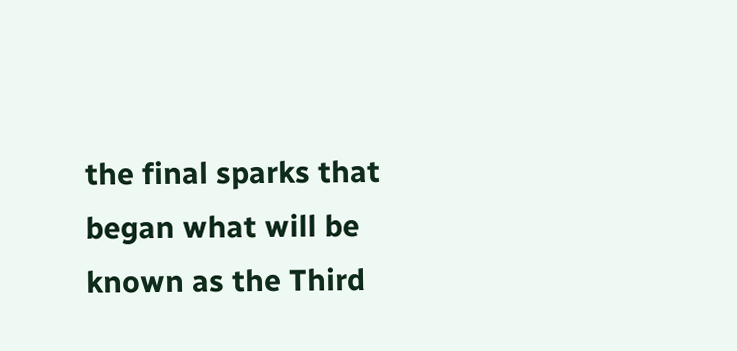the final sparks that began what will be known as the Third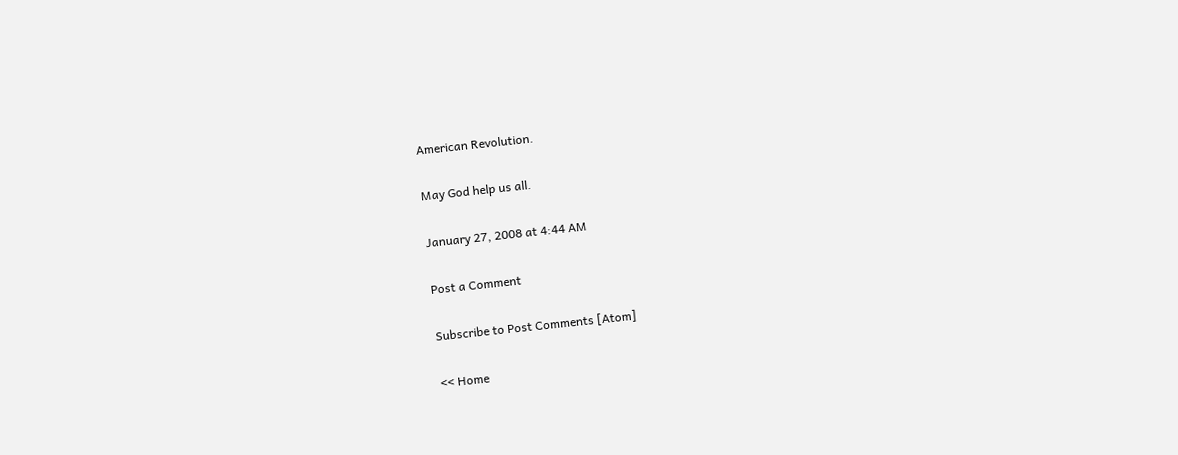American Revolution.

May God help us all.

January 27, 2008 at 4:44 AM

Post a Comment

Subscribe to Post Comments [Atom]

<< Home